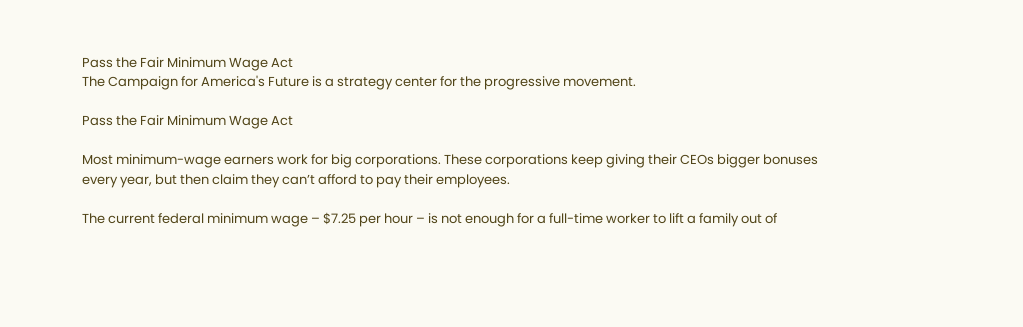Pass the Fair Minimum Wage Act
The Campaign for America's Future is a strategy center for the progressive movement.

Pass the Fair Minimum Wage Act

Most minimum-wage earners work for big corporations. These corporations keep giving their CEOs bigger bonuses every year, but then claim they can’t afford to pay their employees.

The current federal minimum wage – $7.25 per hour – is not enough for a full-time worker to lift a family out of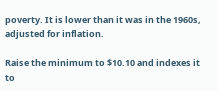poverty. It is lower than it was in the 1960s, adjusted for inflation.

Raise the minimum to $10.10 and indexes it to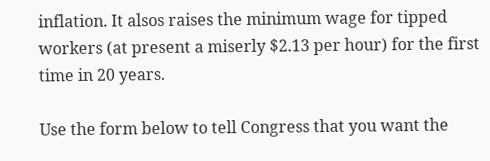inflation. It alsos raises the minimum wage for tipped workers (at present a miserly $2.13 per hour) for the first time in 20 years.

Use the form below to tell Congress that you want the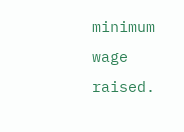minimum wage raised.